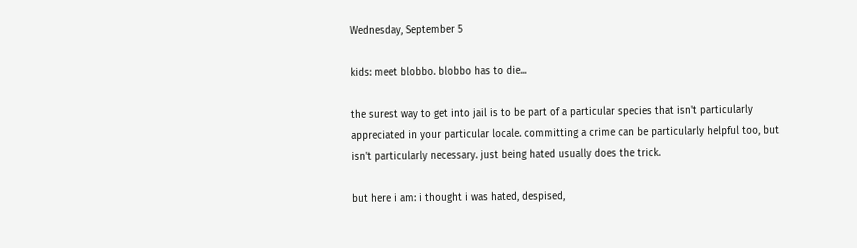Wednesday, September 5

kids: meet blobbo. blobbo has to die...

the surest way to get into jail is to be part of a particular species that isn't particularly appreciated in your particular locale. committing a crime can be particularly helpful too, but isn't particularly necessary. just being hated usually does the trick.

but here i am: i thought i was hated, despised,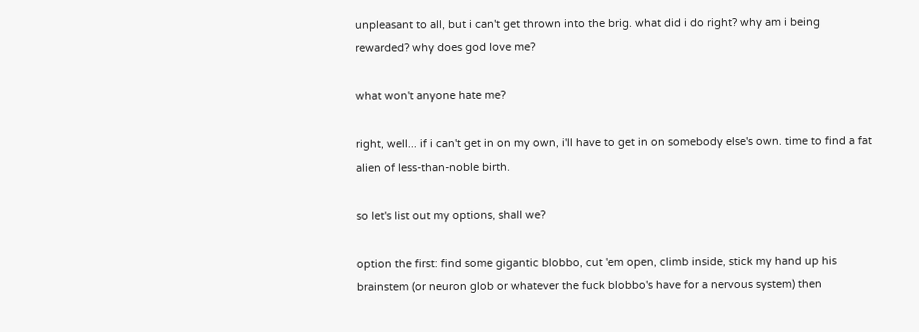unpleasant to all, but i can't get thrown into the brig. what did i do right? why am i being rewarded? why does god love me?

what won't anyone hate me?

right, well... if i can't get in on my own, i'll have to get in on somebody else's own. time to find a fat alien of less-than-noble birth.

so let's list out my options, shall we?

option the first: find some gigantic blobbo, cut 'em open, climb inside, stick my hand up his brainstem (or neuron glob or whatever the fuck blobbo's have for a nervous system) then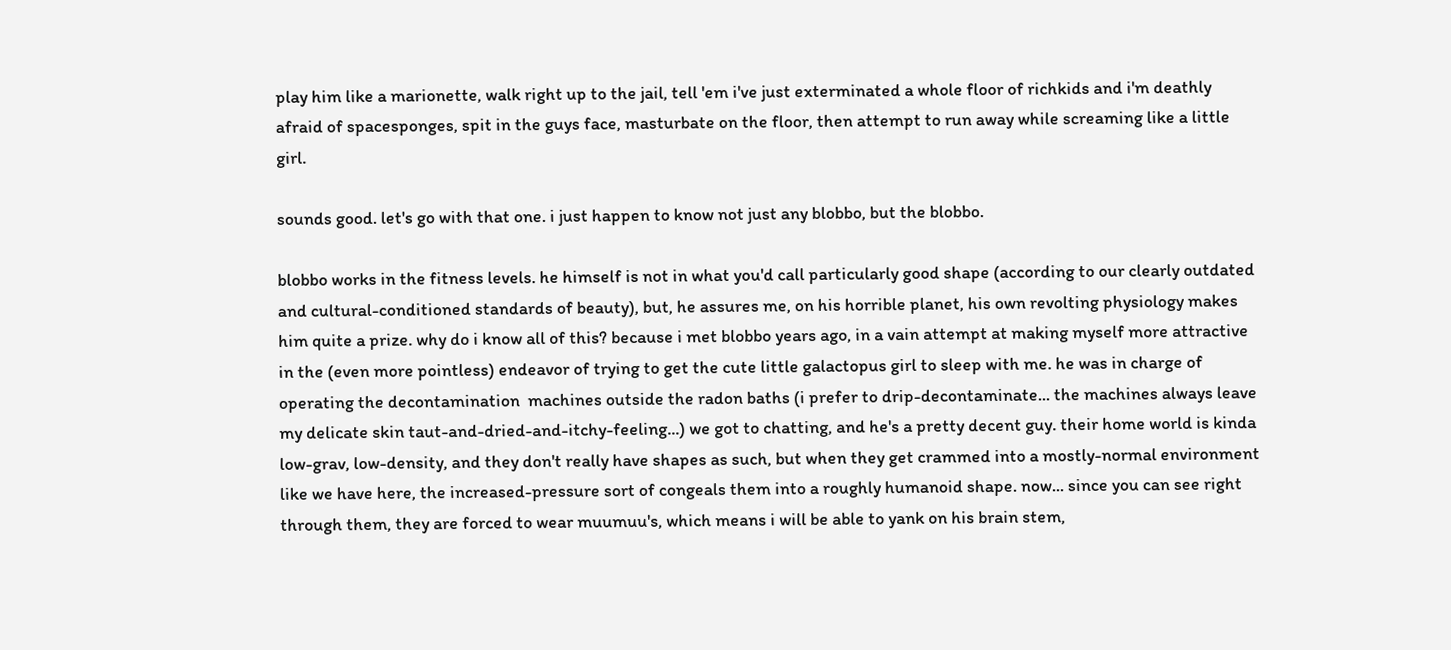play him like a marionette, walk right up to the jail, tell 'em i've just exterminated a whole floor of richkids and i'm deathly afraid of spacesponges, spit in the guys face, masturbate on the floor, then attempt to run away while screaming like a little girl.

sounds good. let's go with that one. i just happen to know not just any blobbo, but the blobbo.

blobbo works in the fitness levels. he himself is not in what you'd call particularly good shape (according to our clearly outdated and cultural-conditioned standards of beauty), but, he assures me, on his horrible planet, his own revolting physiology makes him quite a prize. why do i know all of this? because i met blobbo years ago, in a vain attempt at making myself more attractive in the (even more pointless) endeavor of trying to get the cute little galactopus girl to sleep with me. he was in charge of operating the decontamination  machines outside the radon baths (i prefer to drip-decontaminate... the machines always leave my delicate skin taut-and-dried-and-itchy-feeling...) we got to chatting, and he's a pretty decent guy. their home world is kinda low-grav, low-density, and they don't really have shapes as such, but when they get crammed into a mostly-normal environment like we have here, the increased-pressure sort of congeals them into a roughly humanoid shape. now... since you can see right through them, they are forced to wear muumuu's, which means i will be able to yank on his brain stem,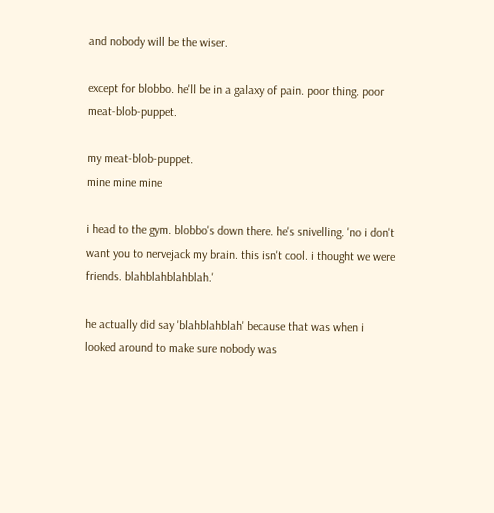and nobody will be the wiser.

except for blobbo. he'll be in a galaxy of pain. poor thing. poor meat-blob-puppet.

my meat-blob-puppet.
mine mine mine

i head to the gym. blobbo's down there. he's snivelling. 'no i don't want you to nervejack my brain. this isn't cool. i thought we were friends. blahblahblahblah.'

he actually did say 'blahblahblah' because that was when i looked around to make sure nobody was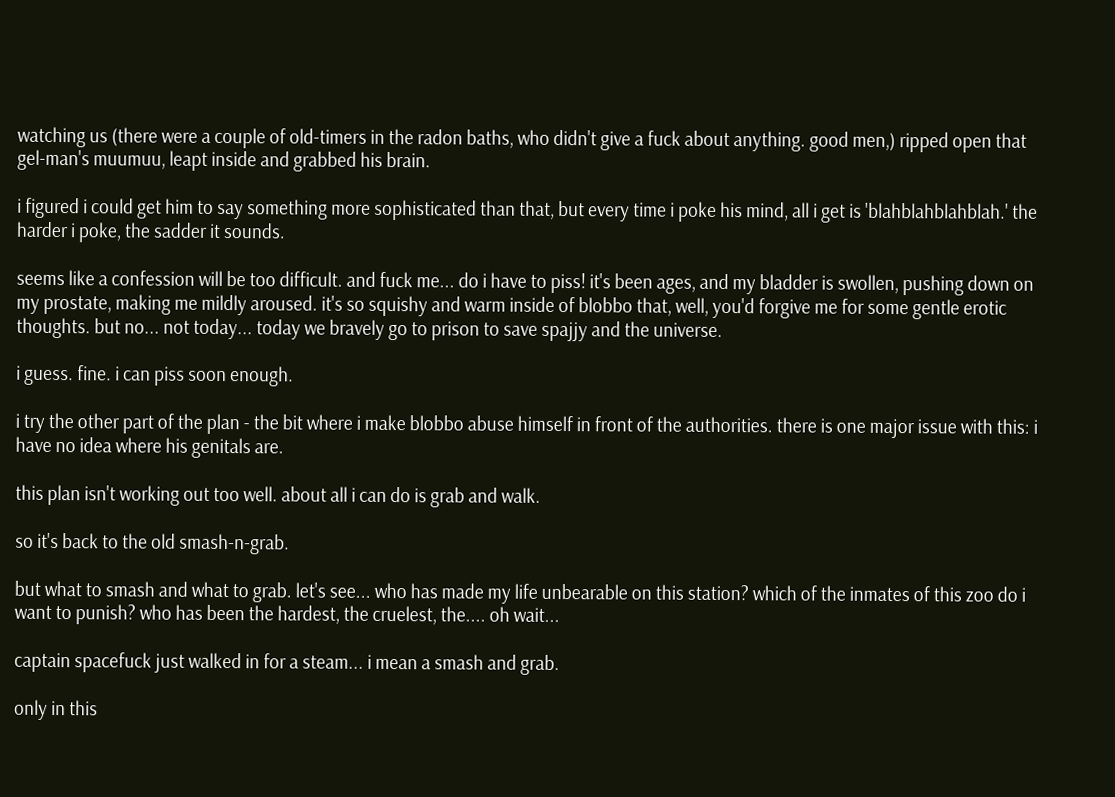watching us (there were a couple of old-timers in the radon baths, who didn't give a fuck about anything. good men,) ripped open that gel-man's muumuu, leapt inside and grabbed his brain.

i figured i could get him to say something more sophisticated than that, but every time i poke his mind, all i get is 'blahblahblahblah.' the harder i poke, the sadder it sounds.

seems like a confession will be too difficult. and fuck me... do i have to piss! it's been ages, and my bladder is swollen, pushing down on my prostate, making me mildly aroused. it's so squishy and warm inside of blobbo that, well, you'd forgive me for some gentle erotic thoughts. but no... not today... today we bravely go to prison to save spajjy and the universe.

i guess. fine. i can piss soon enough.

i try the other part of the plan - the bit where i make blobbo abuse himself in front of the authorities. there is one major issue with this: i have no idea where his genitals are.

this plan isn't working out too well. about all i can do is grab and walk.

so it's back to the old smash-n-grab.

but what to smash and what to grab. let's see... who has made my life unbearable on this station? which of the inmates of this zoo do i want to punish? who has been the hardest, the cruelest, the.... oh wait...

captain spacefuck just walked in for a steam... i mean a smash and grab.

only in this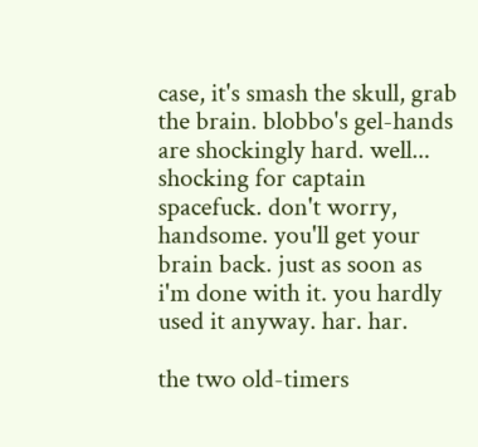case, it's smash the skull, grab the brain. blobbo's gel-hands are shockingly hard. well... shocking for captain spacefuck. don't worry, handsome. you'll get your brain back. just as soon as i'm done with it. you hardly used it anyway. har. har.

the two old-timers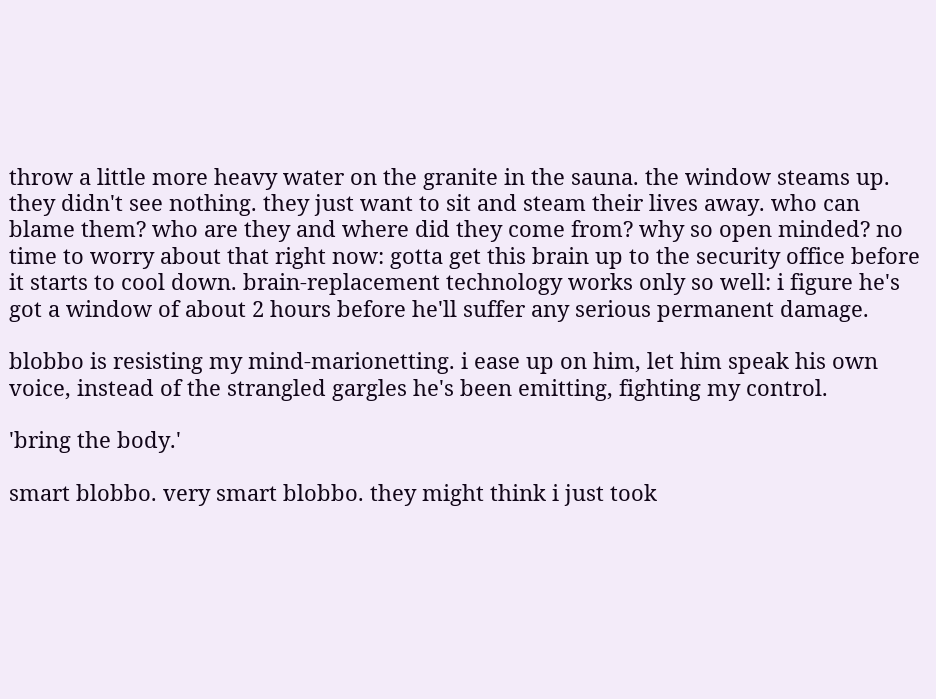throw a little more heavy water on the granite in the sauna. the window steams up. they didn't see nothing. they just want to sit and steam their lives away. who can blame them? who are they and where did they come from? why so open minded? no time to worry about that right now: gotta get this brain up to the security office before it starts to cool down. brain-replacement technology works only so well: i figure he's got a window of about 2 hours before he'll suffer any serious permanent damage.

blobbo is resisting my mind-marionetting. i ease up on him, let him speak his own voice, instead of the strangled gargles he's been emitting, fighting my control.

'bring the body.'

smart blobbo. very smart blobbo. they might think i just took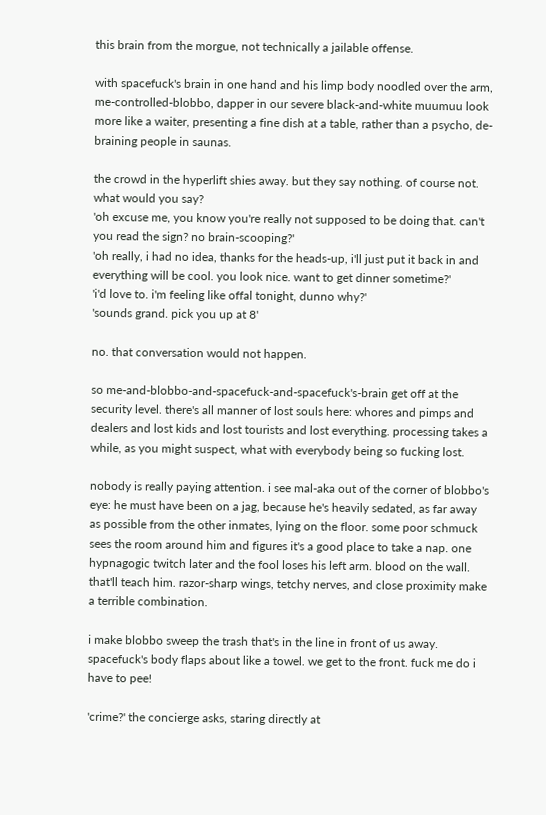this brain from the morgue, not technically a jailable offense.

with spacefuck's brain in one hand and his limp body noodled over the arm, me-controlled-blobbo, dapper in our severe black-and-white muumuu look more like a waiter, presenting a fine dish at a table, rather than a psycho, de-braining people in saunas.

the crowd in the hyperlift shies away. but they say nothing. of course not. what would you say?
'oh excuse me, you know you're really not supposed to be doing that. can't you read the sign? no brain-scooping?'
'oh really, i had no idea, thanks for the heads-up, i'll just put it back in and everything will be cool. you look nice. want to get dinner sometime?'
'i'd love to. i'm feeling like offal tonight, dunno why?'
'sounds grand. pick you up at 8'

no. that conversation would not happen.

so me-and-blobbo-and-spacefuck-and-spacefuck's-brain get off at the security level. there's all manner of lost souls here: whores and pimps and dealers and lost kids and lost tourists and lost everything. processing takes a while, as you might suspect, what with everybody being so fucking lost.

nobody is really paying attention. i see mal-aka out of the corner of blobbo's eye: he must have been on a jag, because he's heavily sedated, as far away as possible from the other inmates, lying on the floor. some poor schmuck sees the room around him and figures it's a good place to take a nap. one hypnagogic twitch later and the fool loses his left arm. blood on the wall. that'll teach him. razor-sharp wings, tetchy nerves, and close proximity make a terrible combination.

i make blobbo sweep the trash that's in the line in front of us away. spacefuck's body flaps about like a towel. we get to the front. fuck me do i have to pee!

'crime?' the concierge asks, staring directly at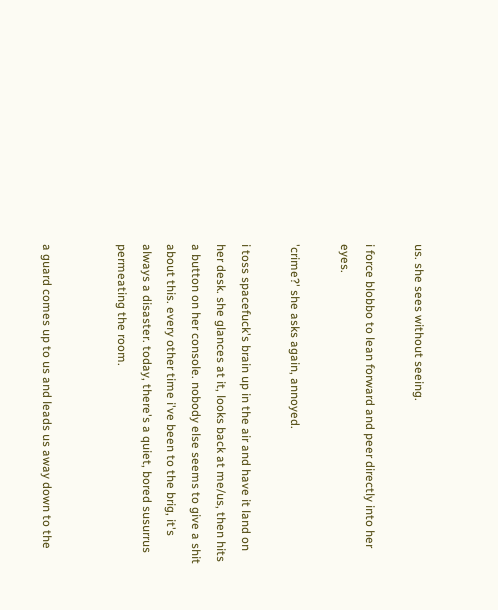us. she sees without seeing.

i force blobbo to lean forward and peer directly into her eyes.

'crime?' she asks again, annoyed.

i toss spacefuck's brain up in the air and have it land on her desk. she glances at it, looks back at me/us, then hits a button on her console. nobody else seems to give a shit about this. every other time i've been to the brig, it's always a disaster. today, there's a quiet, bored susurrus permeating the room.


a guard comes up to us and leads us away down to the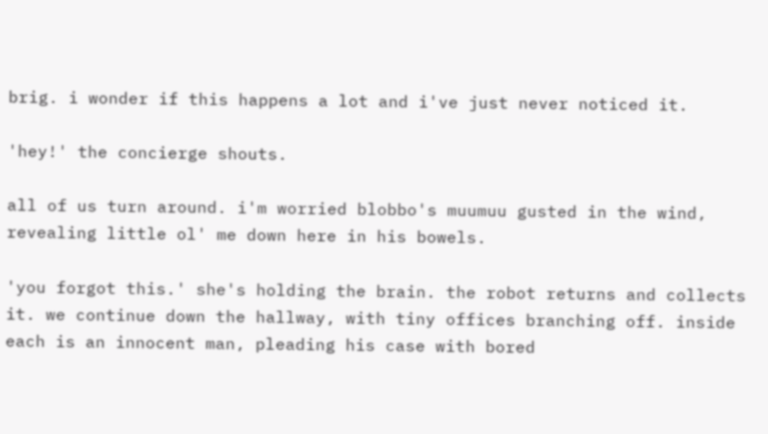brig. i wonder if this happens a lot and i've just never noticed it.

'hey!' the concierge shouts.

all of us turn around. i'm worried blobbo's muumuu gusted in the wind, revealing little ol' me down here in his bowels.

'you forgot this.' she's holding the brain. the robot returns and collects it. we continue down the hallway, with tiny offices branching off. inside each is an innocent man, pleading his case with bored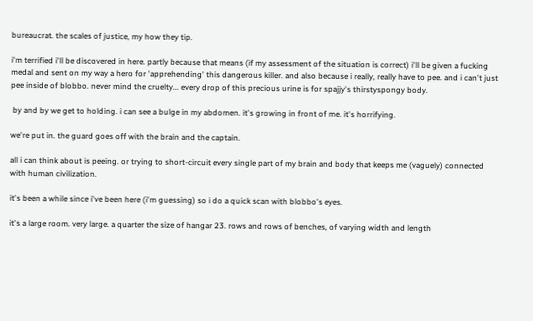bureaucrat. the scales of justice, my how they tip.

i'm terrified i'll be discovered in here. partly because that means (if my assessment of the situation is correct) i'll be given a fucking medal and sent on my way a hero for 'apprehending' this dangerous killer. and also because i really, really have to pee. and i can't just pee inside of blobbo. never mind the cruelty... every drop of this precious urine is for spajjy's thirstyspongy body.

 by and by we get to holding. i can see a bulge in my abdomen. it's growing in front of me. it's horrifying.

we're put in. the guard goes off with the brain and the captain.

all i can think about is peeing. or trying to short-circuit every single part of my brain and body that keeps me (vaguely) connected with human civilization.

it's been a while since i've been here (i'm guessing) so i do a quick scan with blobbo's eyes.

it's a large room. very large. a quarter the size of hangar 23. rows and rows of benches, of varying width and length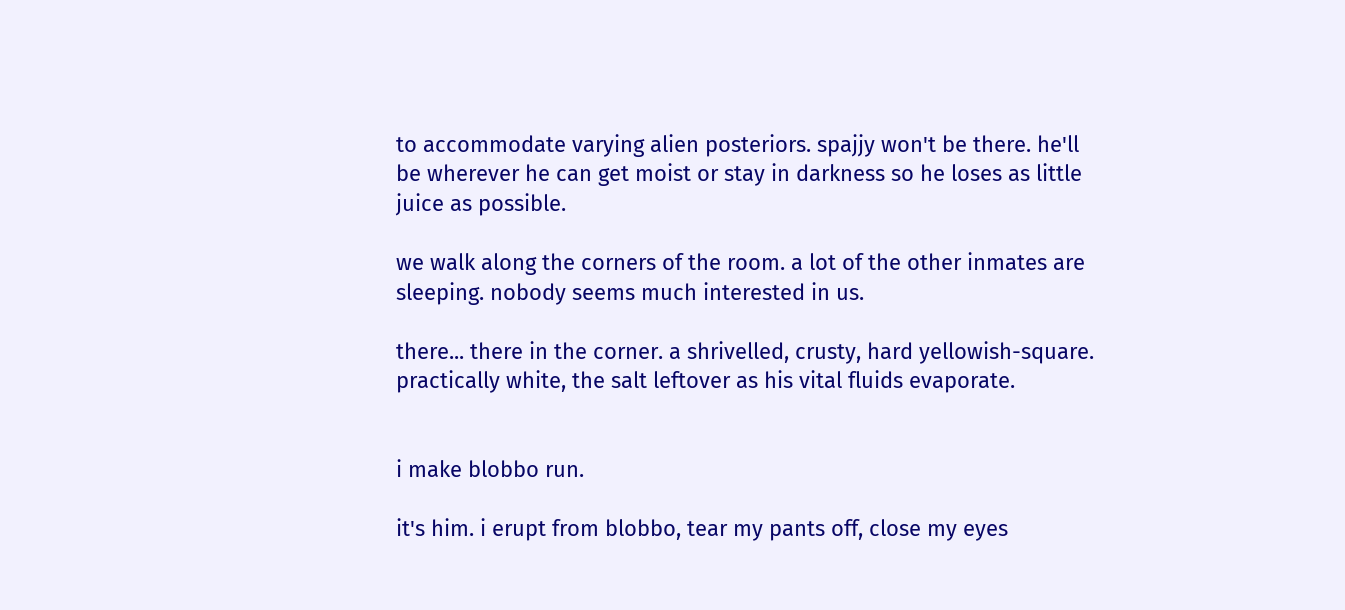to accommodate varying alien posteriors. spajjy won't be there. he'll be wherever he can get moist or stay in darkness so he loses as little juice as possible.

we walk along the corners of the room. a lot of the other inmates are sleeping. nobody seems much interested in us.

there... there in the corner. a shrivelled, crusty, hard yellowish-square. practically white, the salt leftover as his vital fluids evaporate.


i make blobbo run.

it's him. i erupt from blobbo, tear my pants off, close my eyes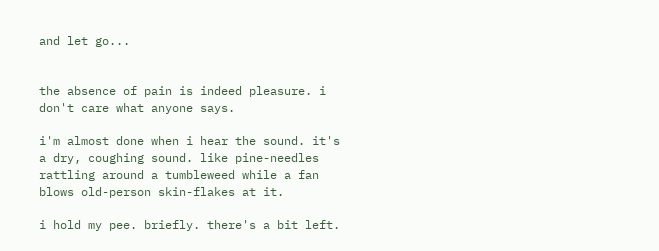and let go...


the absence of pain is indeed pleasure. i don't care what anyone says.

i'm almost done when i hear the sound. it's a dry, coughing sound. like pine-needles rattling around a tumbleweed while a fan blows old-person skin-flakes at it.

i hold my pee. briefly. there's a bit left.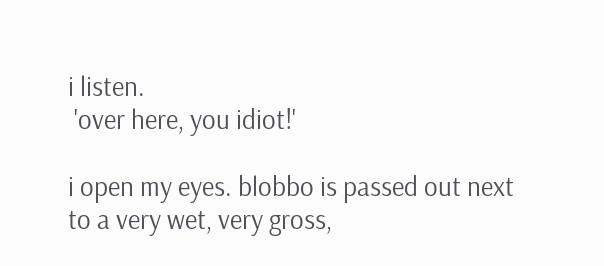i listen.
 'over here, you idiot!'

i open my eyes. blobbo is passed out next to a very wet, very gross,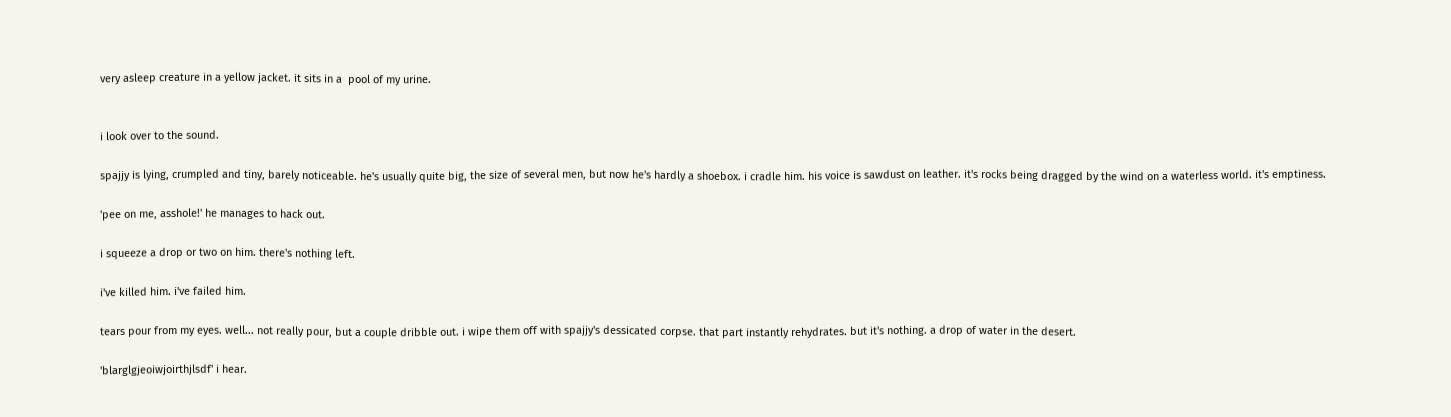very asleep creature in a yellow jacket. it sits in a  pool of my urine.


i look over to the sound.

spajjy is lying, crumpled and tiny, barely noticeable. he's usually quite big, the size of several men, but now he's hardly a shoebox. i cradle him. his voice is sawdust on leather. it's rocks being dragged by the wind on a waterless world. it's emptiness.

'pee on me, asshole!' he manages to hack out.

i squeeze a drop or two on him. there's nothing left.

i've killed him. i've failed him.

tears pour from my eyes. well... not really pour, but a couple dribble out. i wipe them off with spajjy's dessicated corpse. that part instantly rehydrates. but it's nothing. a drop of water in the desert.

'blarglgjeoiwjoirthjlsdf' i hear.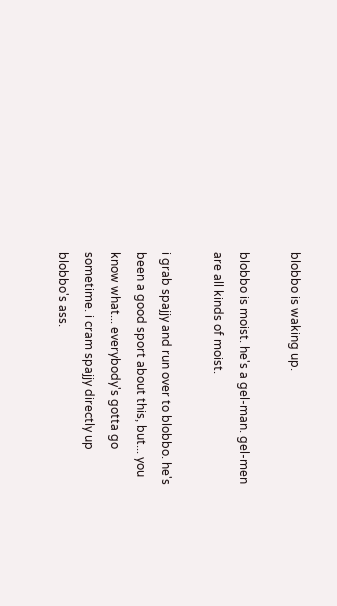blobbo is waking up.

blobbo is moist. he's a gel-man. gel-men are all kinds of moist.

i grab spajjy and run over to blobbo. he's been a good sport about this, but... you know what... everybody's gotta go sometime. i cram spajjy directly up blobbo's ass.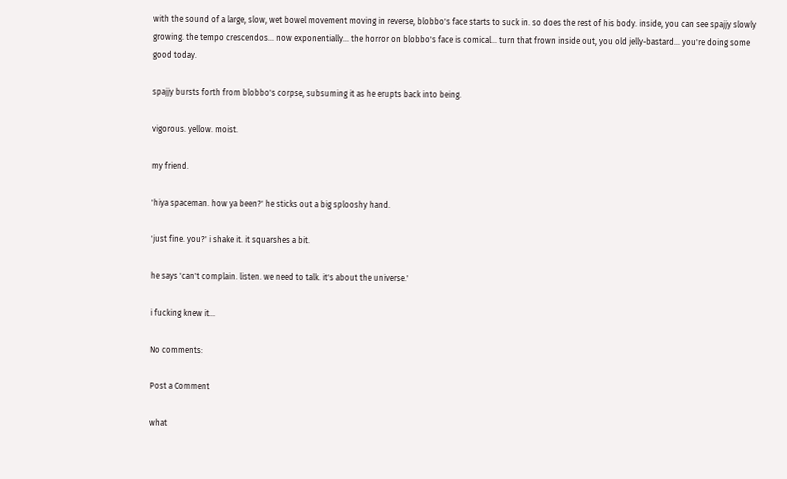with the sound of a large, slow, wet bowel movement moving in reverse, blobbo's face starts to suck in. so does the rest of his body. inside, you can see spajjy slowly growing. the tempo crescendos... now exponentially... the horror on blobbo's face is comical... turn that frown inside out, you old jelly-bastard... you're doing some good today.

spajjy bursts forth from blobbo's corpse, subsuming it as he erupts back into being.

vigorous. yellow. moist.

my friend.

'hiya spaceman. how ya been?' he sticks out a big splooshy hand.

'just fine. you?' i shake it. it squarshes a bit.

he says 'can't complain. listen. we need to talk. it's about the universe.'

i fucking knew it...

No comments:

Post a Comment

what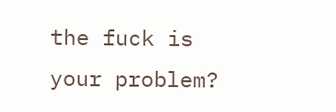the fuck is your problem?